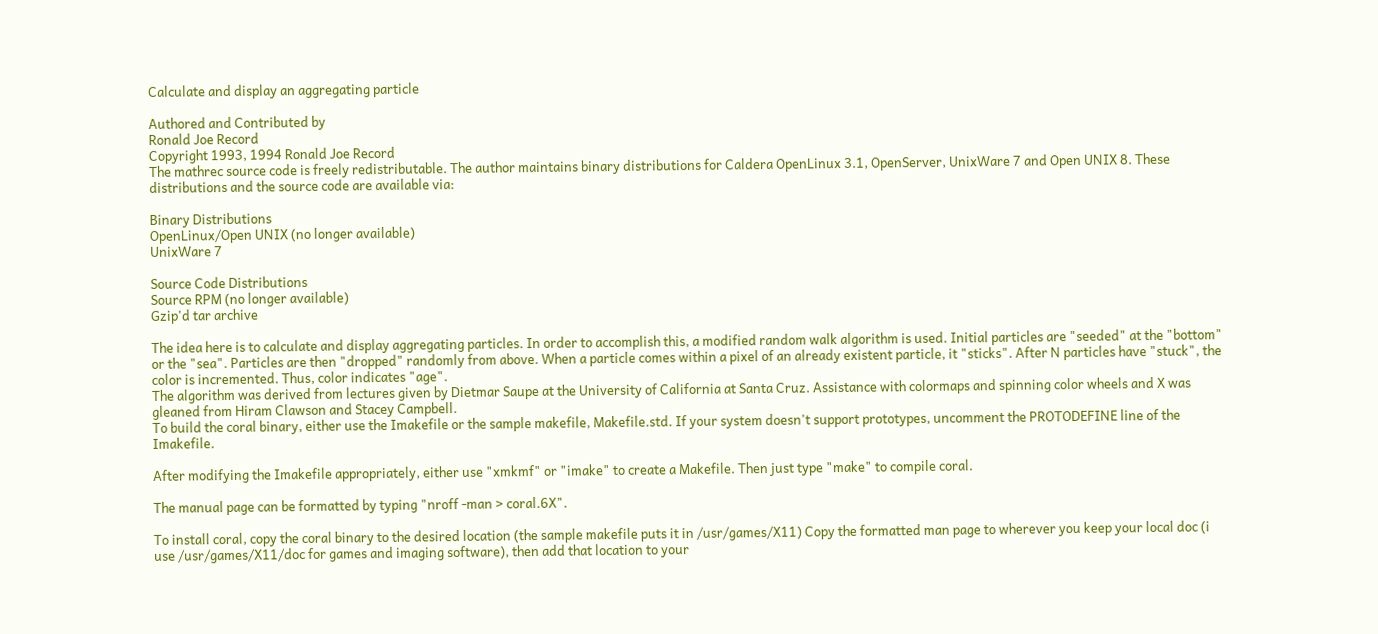Calculate and display an aggregating particle

Authored and Contributed by
Ronald Joe Record
Copyright 1993, 1994 Ronald Joe Record
The mathrec source code is freely redistributable. The author maintains binary distributions for Caldera OpenLinux 3.1, OpenServer, UnixWare 7 and Open UNIX 8. These distributions and the source code are available via:

Binary Distributions
OpenLinux/Open UNIX (no longer available)
UnixWare 7

Source Code Distributions
Source RPM (no longer available)
Gzip'd tar archive

The idea here is to calculate and display aggregating particles. In order to accomplish this, a modified random walk algorithm is used. Initial particles are "seeded" at the "bottom" or the "sea". Particles are then "dropped" randomly from above. When a particle comes within a pixel of an already existent particle, it "sticks". After N particles have "stuck", the color is incremented. Thus, color indicates "age".
The algorithm was derived from lectures given by Dietmar Saupe at the University of California at Santa Cruz. Assistance with colormaps and spinning color wheels and X was gleaned from Hiram Clawson and Stacey Campbell.
To build the coral binary, either use the Imakefile or the sample makefile, Makefile.std. If your system doesn't support prototypes, uncomment the PROTODEFINE line of the Imakefile.

After modifying the Imakefile appropriately, either use "xmkmf" or "imake" to create a Makefile. Then just type "make" to compile coral.

The manual page can be formatted by typing "nroff -man > coral.6X".

To install coral, copy the coral binary to the desired location (the sample makefile puts it in /usr/games/X11) Copy the formatted man page to wherever you keep your local doc (i use /usr/games/X11/doc for games and imaging software), then add that location to your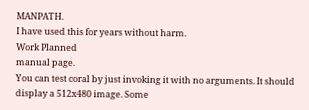MANPATH.
I have used this for years without harm.
Work Planned
manual page.
You can test coral by just invoking it with no arguments. It should display a 512x480 image. Some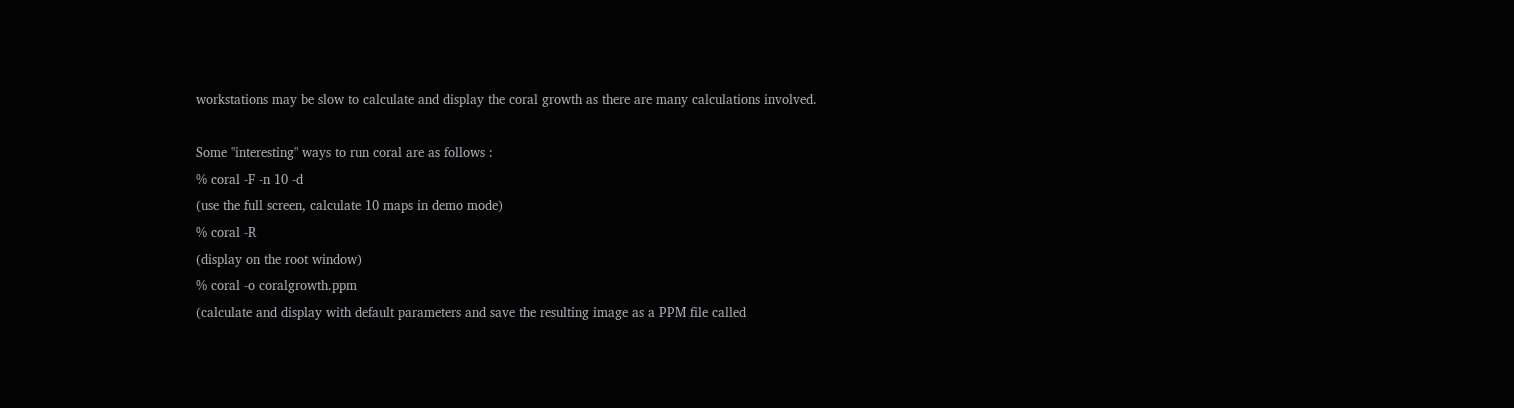workstations may be slow to calculate and display the coral growth as there are many calculations involved.

Some "interesting" ways to run coral are as follows :
% coral -F -n 10 -d
(use the full screen, calculate 10 maps in demo mode)
% coral -R
(display on the root window)
% coral -o coralgrowth.ppm
(calculate and display with default parameters and save the resulting image as a PPM file called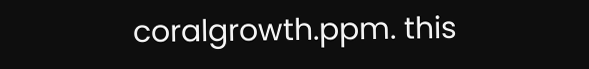coralgrowth.ppm. this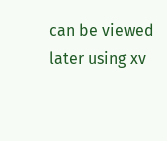can be viewed later using xv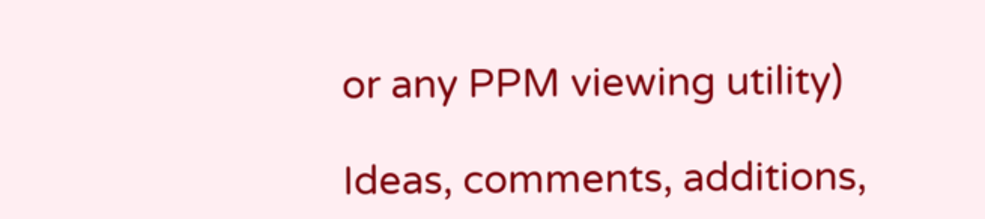or any PPM viewing utility)

Ideas, comments, additions,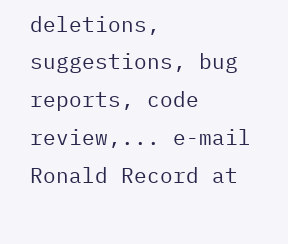deletions, suggestions, bug reports, code review,... e-mail Ronald Record at